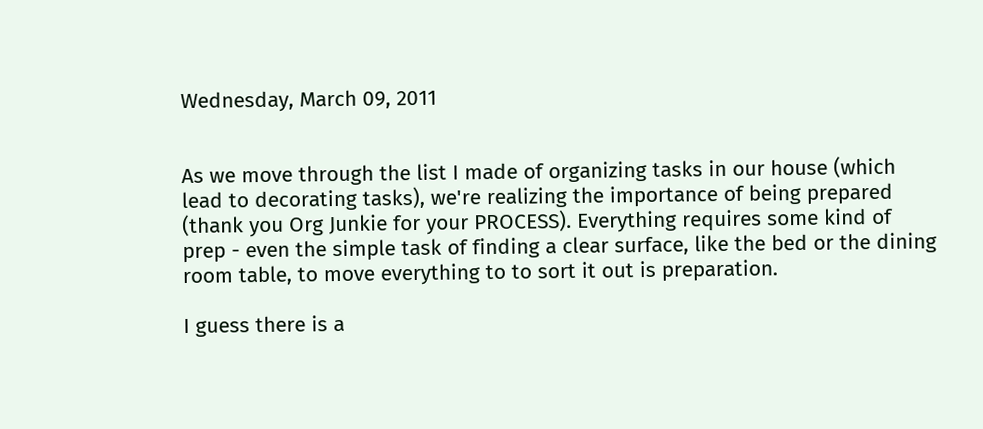Wednesday, March 09, 2011


As we move through the list I made of organizing tasks in our house (which lead to decorating tasks), we're realizing the importance of being prepared (thank you Org Junkie for your PROCESS). Everything requires some kind of prep - even the simple task of finding a clear surface, like the bed or the dining room table, to move everything to to sort it out is preparation.

I guess there is a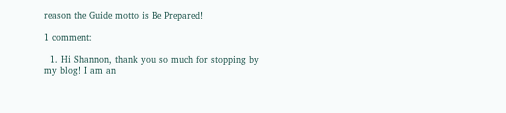reason the Guide motto is Be Prepared!

1 comment:

  1. Hi Shannon, thank you so much for stopping by my blog! I am an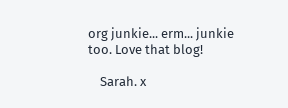org junkie... erm... junkie too. Love that blog!

    Sarah. x